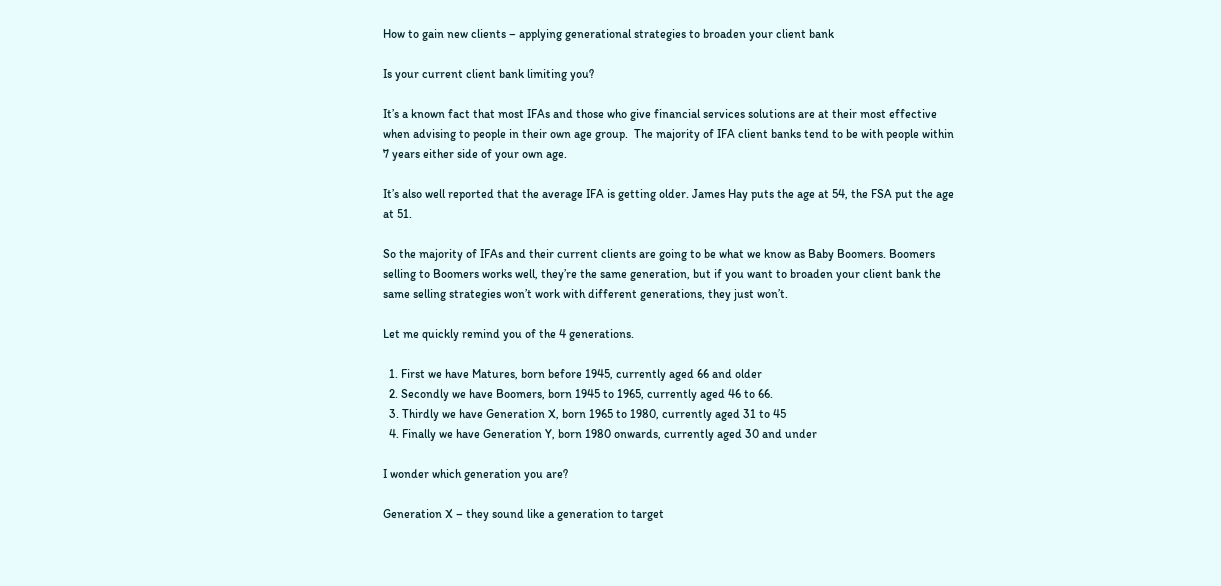How to gain new clients – applying generational strategies to broaden your client bank

Is your current client bank limiting you?

It’s a known fact that most IFAs and those who give financial services solutions are at their most effective when advising to people in their own age group.  The majority of IFA client banks tend to be with people within 7 years either side of your own age.

It’s also well reported that the average IFA is getting older. James Hay puts the age at 54, the FSA put the age at 51.

So the majority of IFAs and their current clients are going to be what we know as Baby Boomers. Boomers selling to Boomers works well, they’re the same generation, but if you want to broaden your client bank the same selling strategies won’t work with different generations, they just won’t.

Let me quickly remind you of the 4 generations.

  1. First we have Matures, born before 1945, currently aged 66 and older
  2. Secondly we have Boomers, born 1945 to 1965, currently aged 46 to 66.
  3. Thirdly we have Generation X, born 1965 to 1980, currently aged 31 to 45
  4. Finally we have Generation Y, born 1980 onwards, currently aged 30 and under

I wonder which generation you are?

Generation X – they sound like a generation to target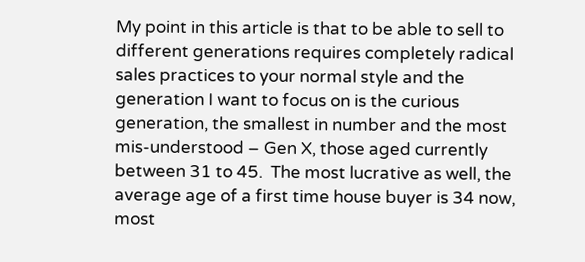My point in this article is that to be able to sell to different generations requires completely radical sales practices to your normal style and the generation I want to focus on is the curious generation, the smallest in number and the most mis-understood – Gen X, those aged currently between 31 to 45.  The most lucrative as well, the average age of a first time house buyer is 34 now, most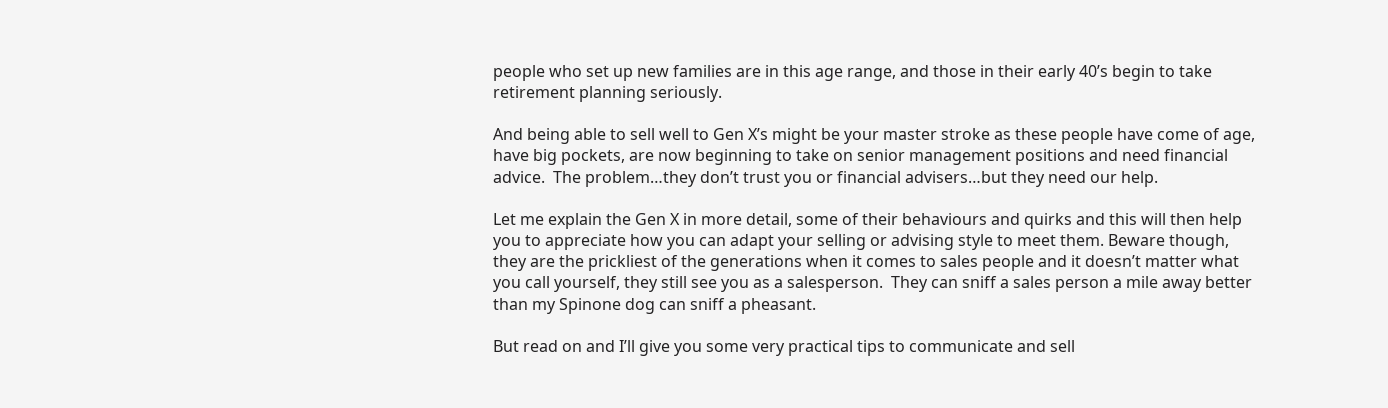people who set up new families are in this age range, and those in their early 40’s begin to take retirement planning seriously.

And being able to sell well to Gen X’s might be your master stroke as these people have come of age, have big pockets, are now beginning to take on senior management positions and need financial advice.  The problem…they don’t trust you or financial advisers…but they need our help.

Let me explain the Gen X in more detail, some of their behaviours and quirks and this will then help you to appreciate how you can adapt your selling or advising style to meet them. Beware though, they are the prickliest of the generations when it comes to sales people and it doesn’t matter what you call yourself, they still see you as a salesperson.  They can sniff a sales person a mile away better than my Spinone dog can sniff a pheasant.

But read on and I’ll give you some very practical tips to communicate and sell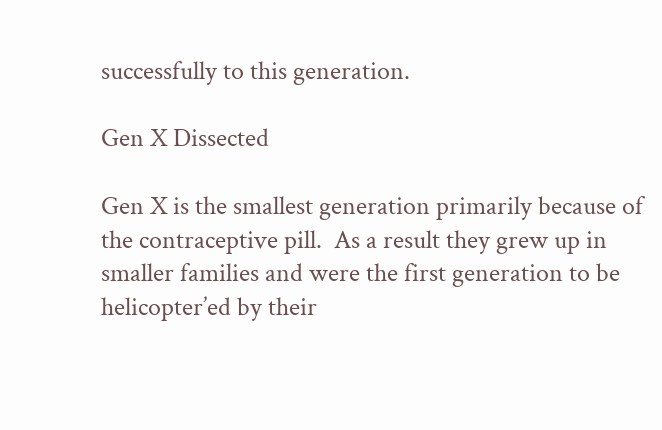successfully to this generation.

Gen X Dissected

Gen X is the smallest generation primarily because of the contraceptive pill.  As a result they grew up in smaller families and were the first generation to be helicopter’ed by their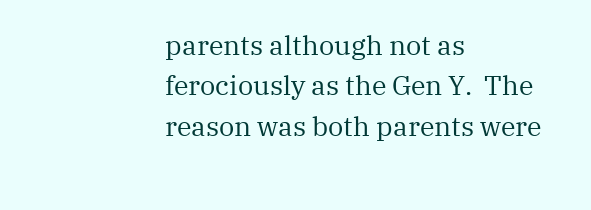parents although not as ferociously as the Gen Y.  The reason was both parents were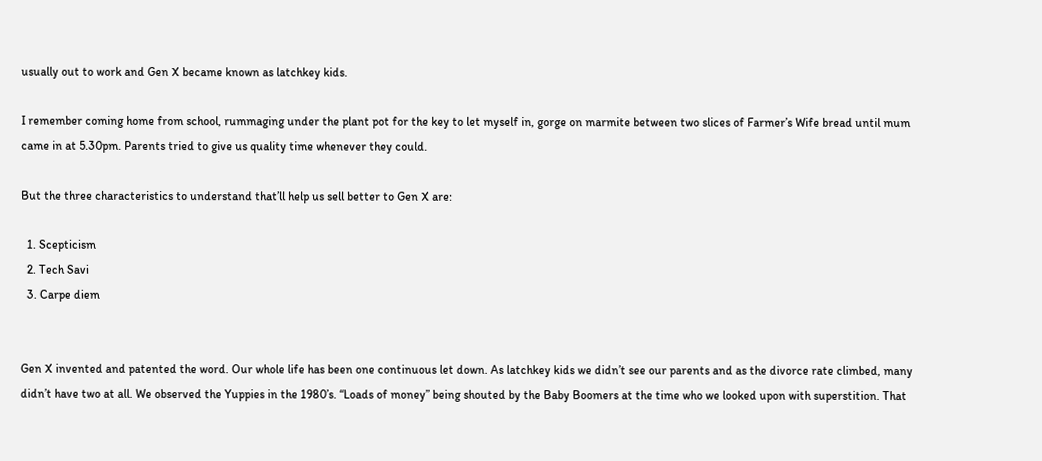usually out to work and Gen X became known as latchkey kids.

I remember coming home from school, rummaging under the plant pot for the key to let myself in, gorge on marmite between two slices of Farmer’s Wife bread until mum came in at 5.30pm. Parents tried to give us quality time whenever they could.

But the three characteristics to understand that’ll help us sell better to Gen X are:

  1. Scepticism
  2. Tech Savi
  3. Carpe diem


Gen X invented and patented the word. Our whole life has been one continuous let down. As latchkey kids we didn’t see our parents and as the divorce rate climbed, many didn’t have two at all. We observed the Yuppies in the 1980’s. “Loads of money” being shouted by the Baby Boomers at the time who we looked upon with superstition. That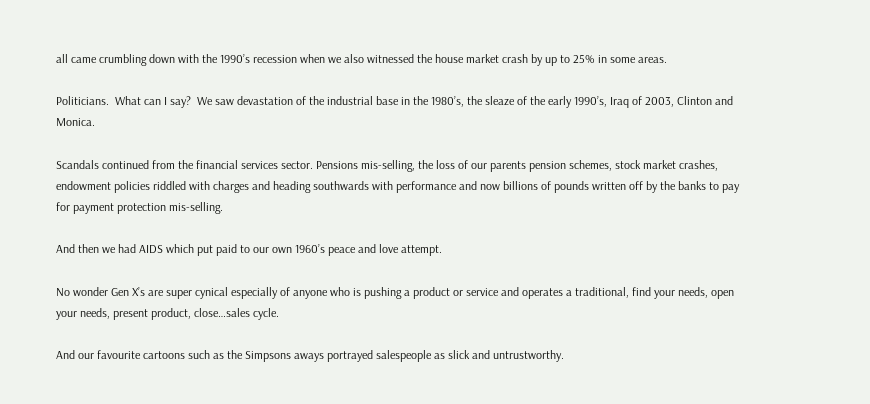all came crumbling down with the 1990’s recession when we also witnessed the house market crash by up to 25% in some areas.

Politicians.  What can I say?  We saw devastation of the industrial base in the 1980’s, the sleaze of the early 1990’s, Iraq of 2003, Clinton and Monica.

Scandals continued from the financial services sector. Pensions mis-selling, the loss of our parents pension schemes, stock market crashes, endowment policies riddled with charges and heading southwards with performance and now billions of pounds written off by the banks to pay for payment protection mis-selling.

And then we had AIDS which put paid to our own 1960’s peace and love attempt.

No wonder Gen X’s are super cynical especially of anyone who is pushing a product or service and operates a traditional, find your needs, open your needs, present product, close…sales cycle.

And our favourite cartoons such as the Simpsons aways portrayed salespeople as slick and untrustworthy.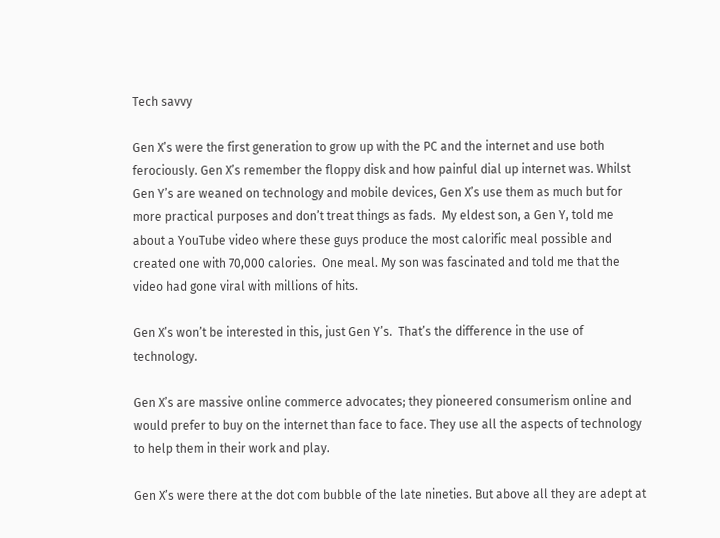Tech savvy

Gen X’s were the first generation to grow up with the PC and the internet and use both ferociously. Gen X’s remember the floppy disk and how painful dial up internet was. Whilst Gen Y’s are weaned on technology and mobile devices, Gen X’s use them as much but for more practical purposes and don’t treat things as fads.  My eldest son, a Gen Y, told me about a YouTube video where these guys produce the most calorific meal possible and created one with 70,000 calories.  One meal. My son was fascinated and told me that the video had gone viral with millions of hits.

Gen X’s won’t be interested in this, just Gen Y’s.  That’s the difference in the use of technology.

Gen X’s are massive online commerce advocates; they pioneered consumerism online and would prefer to buy on the internet than face to face. They use all the aspects of technology to help them in their work and play.

Gen X’s were there at the dot com bubble of the late nineties. But above all they are adept at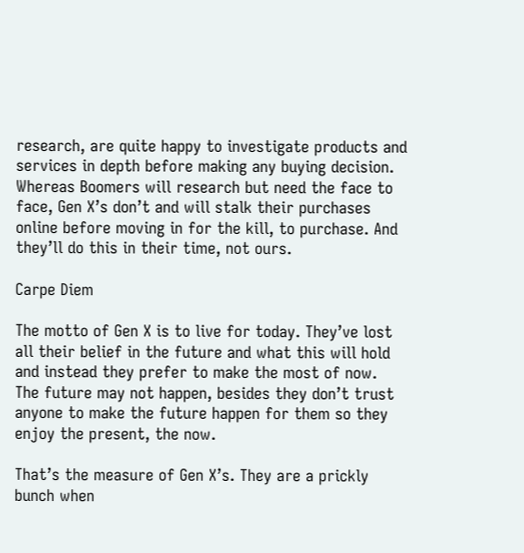research, are quite happy to investigate products and services in depth before making any buying decision.  Whereas Boomers will research but need the face to face, Gen X’s don’t and will stalk their purchases online before moving in for the kill, to purchase. And they’ll do this in their time, not ours.

Carpe Diem

The motto of Gen X is to live for today. They’ve lost all their belief in the future and what this will hold and instead they prefer to make the most of now.  The future may not happen, besides they don’t trust anyone to make the future happen for them so they enjoy the present, the now.

That’s the measure of Gen X’s. They are a prickly bunch when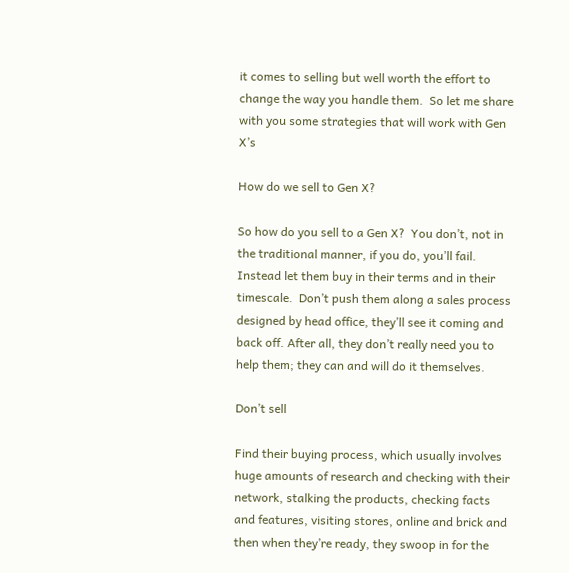it comes to selling but well worth the effort to change the way you handle them.  So let me share with you some strategies that will work with Gen X’s

How do we sell to Gen X?

So how do you sell to a Gen X?  You don’t, not in the traditional manner, if you do, you’ll fail.  Instead let them buy in their terms and in their timescale.  Don’t push them along a sales process designed by head office, they’ll see it coming and back off. After all, they don’t really need you to help them; they can and will do it themselves.

Don’t sell

Find their buying process, which usually involves huge amounts of research and checking with their network, stalking the products, checking facts and features, visiting stores, online and brick and then when they’re ready, they swoop in for the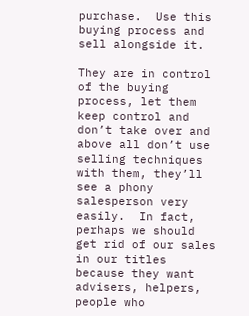purchase.  Use this buying process and sell alongside it.

They are in control of the buying process, let them keep control and don’t take over and above all don’t use selling techniques with them, they’ll see a phony salesperson very easily.  In fact, perhaps we should get rid of our sales in our titles because they want advisers, helpers, people who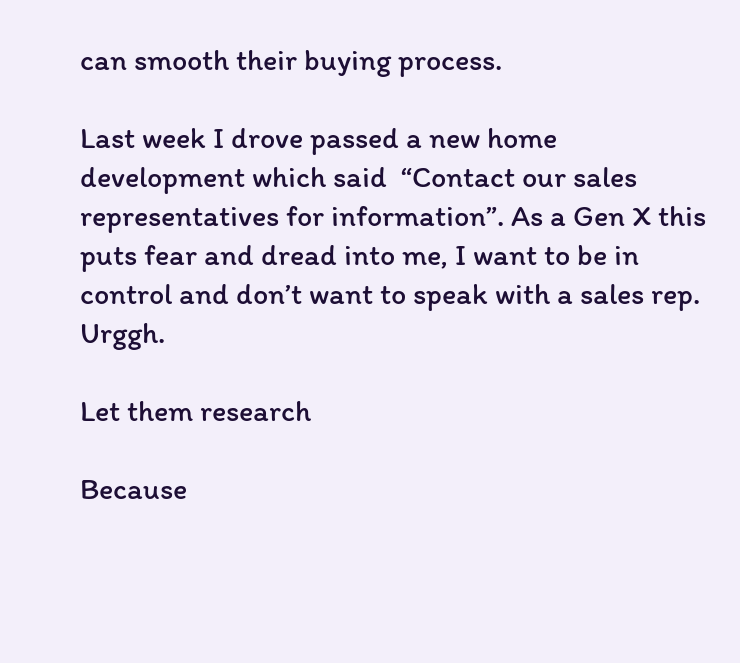can smooth their buying process.

Last week I drove passed a new home development which said  “Contact our sales representatives for information”. As a Gen X this puts fear and dread into me, I want to be in control and don’t want to speak with a sales rep.  Urggh.

Let them research

Because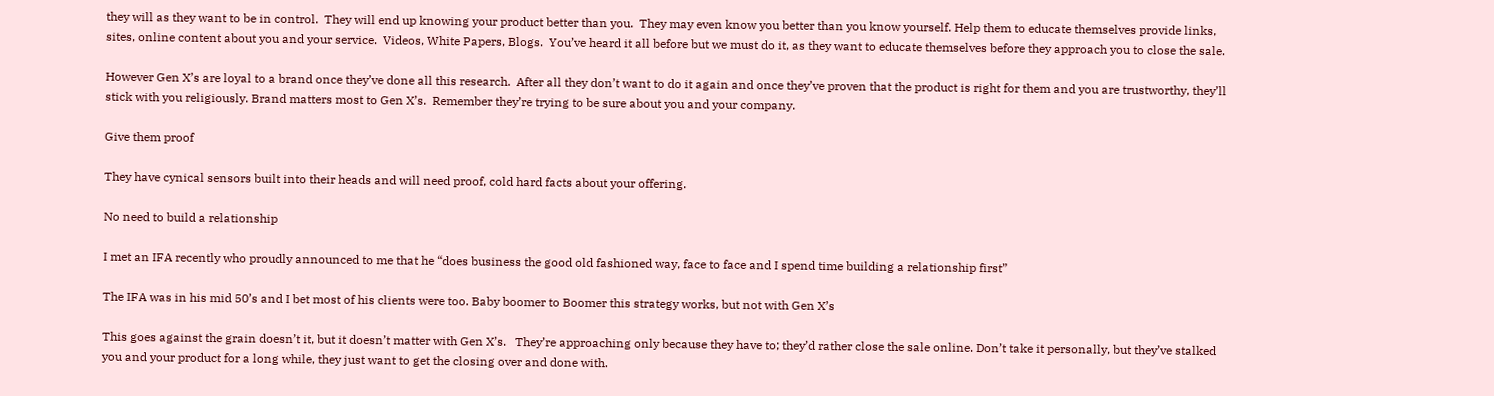they will as they want to be in control.  They will end up knowing your product better than you.  They may even know you better than you know yourself. Help them to educate themselves provide links, sites, online content about you and your service.  Videos, White Papers, Blogs.  You’ve heard it all before but we must do it, as they want to educate themselves before they approach you to close the sale.

However Gen X’s are loyal to a brand once they’ve done all this research.  After all they don’t want to do it again and once they’ve proven that the product is right for them and you are trustworthy, they’ll stick with you religiously. Brand matters most to Gen X’s.  Remember they’re trying to be sure about you and your company.

Give them proof

They have cynical sensors built into their heads and will need proof, cold hard facts about your offering.

No need to build a relationship

I met an IFA recently who proudly announced to me that he “does business the good old fashioned way, face to face and I spend time building a relationship first”

The IFA was in his mid 50’s and I bet most of his clients were too. Baby boomer to Boomer this strategy works, but not with Gen X’s

This goes against the grain doesn’t it, but it doesn’t matter with Gen X’s.   They’re approaching only because they have to; they’d rather close the sale online. Don’t take it personally, but they’ve stalked you and your product for a long while, they just want to get the closing over and done with.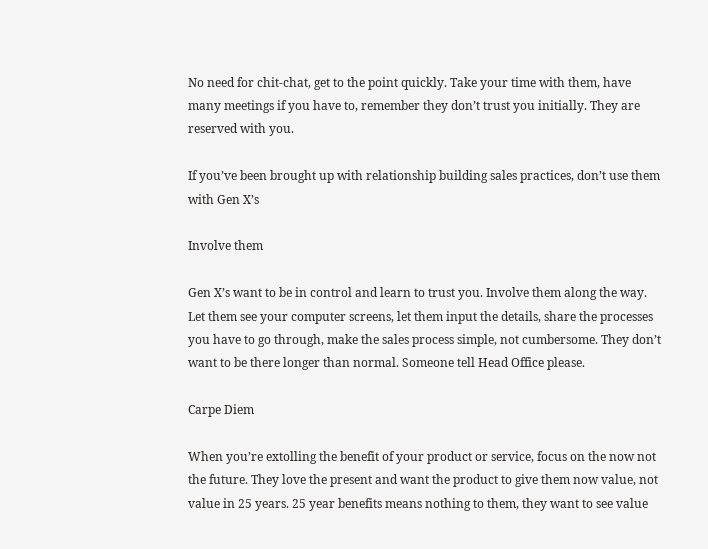No need for chit-chat, get to the point quickly. Take your time with them, have many meetings if you have to, remember they don’t trust you initially. They are reserved with you.

If you’ve been brought up with relationship building sales practices, don’t use them with Gen X’s

Involve them

Gen X’s want to be in control and learn to trust you. Involve them along the way. Let them see your computer screens, let them input the details, share the processes you have to go through, make the sales process simple, not cumbersome. They don’t want to be there longer than normal. Someone tell Head Office please.

Carpe Diem

When you’re extolling the benefit of your product or service, focus on the now not the future. They love the present and want the product to give them now value, not value in 25 years. 25 year benefits means nothing to them, they want to see value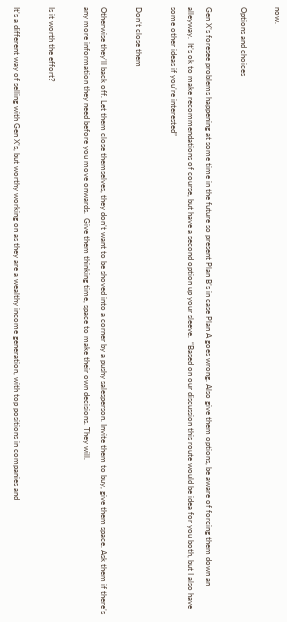now.

Options and choices

Gen X’s foresee problems happening at some time in the future so present Plan B’s in case Plan A goes wrong. Also give them options, be aware of forcing them down an alleyway.  It’s ok to make recommendations of course, but have a second option up your sleeve.  “Based on our discussion this route would be idea for you both, but I also have some other ideas if you’re interested”

Don’t close them

Otherwise they’ll back off. Let them close themselves, they don’t want to be shoved into a corner by a pushy salesperson. Invite them to buy, give them space. Ask them if there’s any more information they need before you move onwards.  Give them thinking time, space to make their own decisions. They will.

Is it worth the effort?

It’s a different way of selling with Gen X’s, but worthy working on as they are a wealthy income generation, with top positions in companies and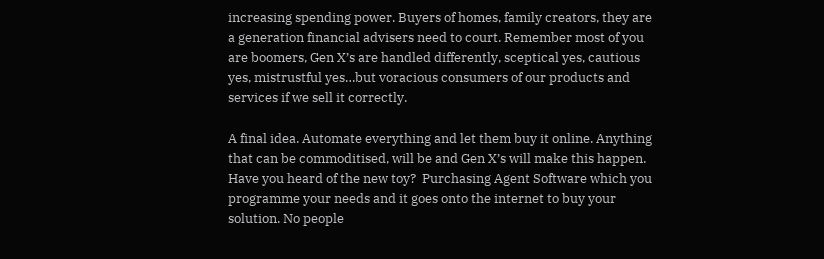increasing spending power. Buyers of homes, family creators, they are a generation financial advisers need to court. Remember most of you are boomers, Gen X’s are handled differently, sceptical yes, cautious yes, mistrustful yes…but voracious consumers of our products and services if we sell it correctly.

A final idea. Automate everything and let them buy it online. Anything that can be commoditised, will be and Gen X’s will make this happen. Have you heard of the new toy?  Purchasing Agent Software which you programme your needs and it goes onto the internet to buy your solution. No people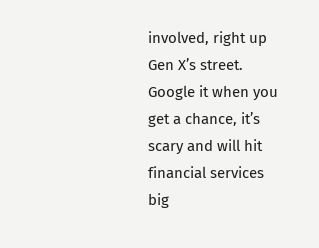involved, right up Gen X’s street.  Google it when you get a chance, it’s scary and will hit financial services big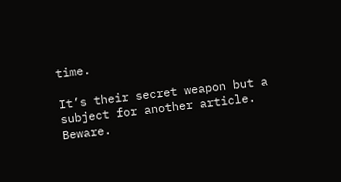time.

It’s their secret weapon but a subject for another article.  Beware.